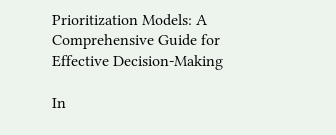Prioritization Models: A Comprehensive Guide for Effective Decision-Making

In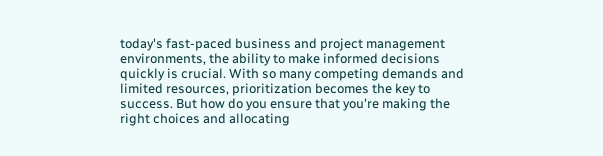today's fast-paced business and project management environments, the ability to make informed decisions quickly is crucial. With so many competing demands and limited resources, prioritization becomes the key to success. But how do you ensure that you're making the right choices and allocating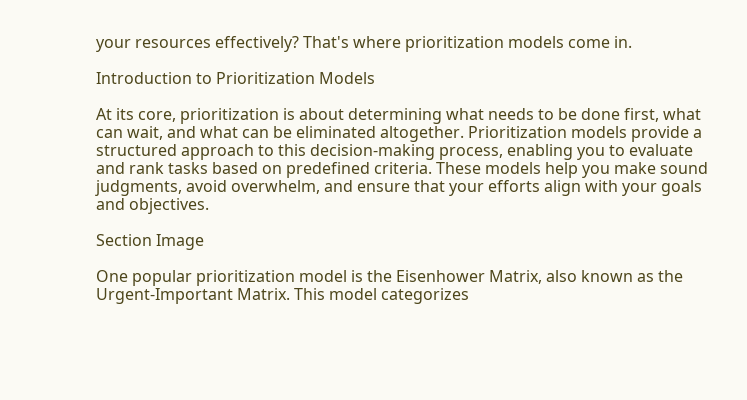your resources effectively? That's where prioritization models come in.

Introduction to Prioritization Models

At its core, prioritization is about determining what needs to be done first, what can wait, and what can be eliminated altogether. Prioritization models provide a structured approach to this decision-making process, enabling you to evaluate and rank tasks based on predefined criteria. These models help you make sound judgments, avoid overwhelm, and ensure that your efforts align with your goals and objectives.

Section Image

One popular prioritization model is the Eisenhower Matrix, also known as the Urgent-Important Matrix. This model categorizes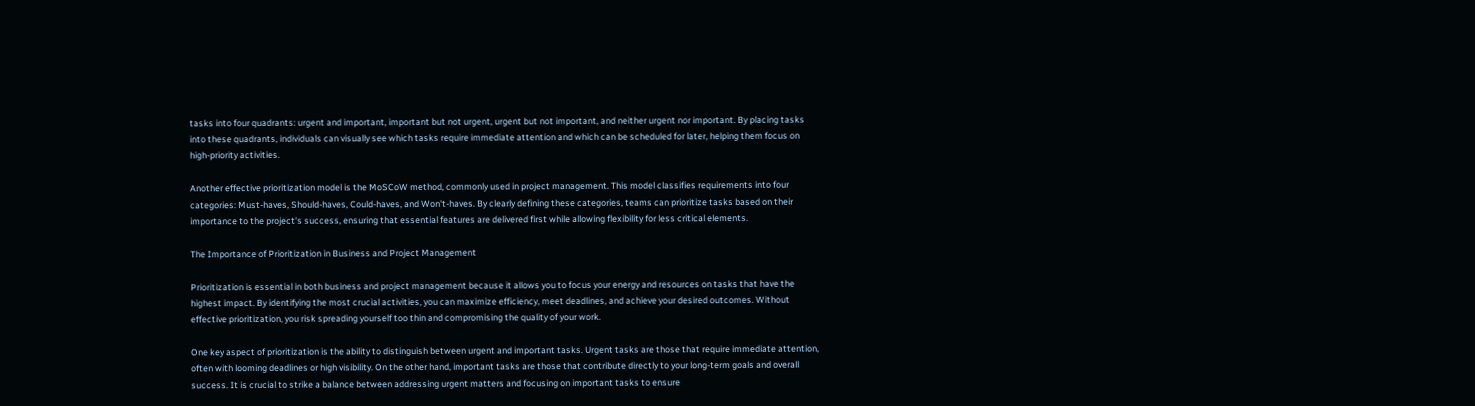tasks into four quadrants: urgent and important, important but not urgent, urgent but not important, and neither urgent nor important. By placing tasks into these quadrants, individuals can visually see which tasks require immediate attention and which can be scheduled for later, helping them focus on high-priority activities.

Another effective prioritization model is the MoSCoW method, commonly used in project management. This model classifies requirements into four categories: Must-haves, Should-haves, Could-haves, and Won't-haves. By clearly defining these categories, teams can prioritize tasks based on their importance to the project's success, ensuring that essential features are delivered first while allowing flexibility for less critical elements.

The Importance of Prioritization in Business and Project Management

Prioritization is essential in both business and project management because it allows you to focus your energy and resources on tasks that have the highest impact. By identifying the most crucial activities, you can maximize efficiency, meet deadlines, and achieve your desired outcomes. Without effective prioritization, you risk spreading yourself too thin and compromising the quality of your work.

One key aspect of prioritization is the ability to distinguish between urgent and important tasks. Urgent tasks are those that require immediate attention, often with looming deadlines or high visibility. On the other hand, important tasks are those that contribute directly to your long-term goals and overall success. It is crucial to strike a balance between addressing urgent matters and focusing on important tasks to ensure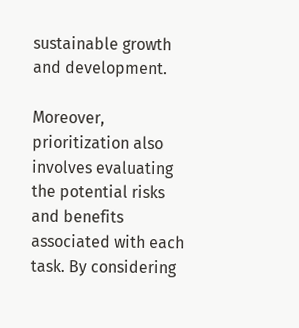sustainable growth and development.

Moreover, prioritization also involves evaluating the potential risks and benefits associated with each task. By considering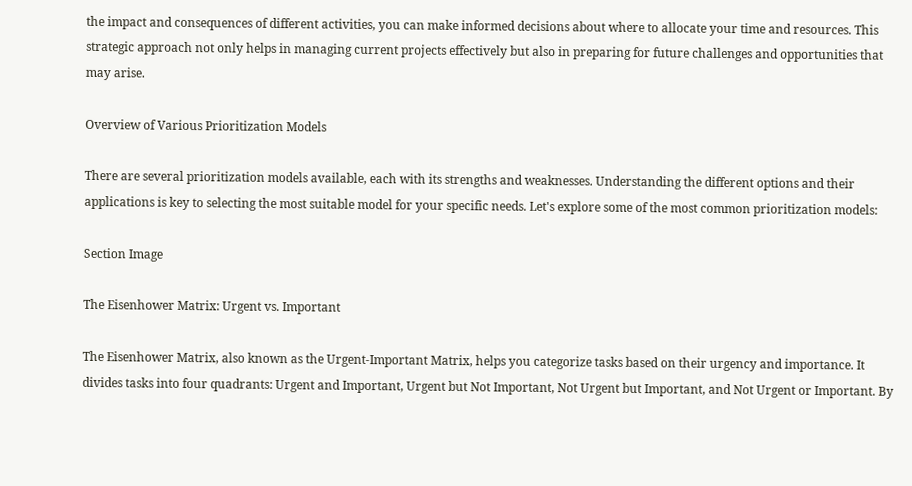the impact and consequences of different activities, you can make informed decisions about where to allocate your time and resources. This strategic approach not only helps in managing current projects effectively but also in preparing for future challenges and opportunities that may arise.

Overview of Various Prioritization Models

There are several prioritization models available, each with its strengths and weaknesses. Understanding the different options and their applications is key to selecting the most suitable model for your specific needs. Let's explore some of the most common prioritization models:

Section Image

The Eisenhower Matrix: Urgent vs. Important

The Eisenhower Matrix, also known as the Urgent-Important Matrix, helps you categorize tasks based on their urgency and importance. It divides tasks into four quadrants: Urgent and Important, Urgent but Not Important, Not Urgent but Important, and Not Urgent or Important. By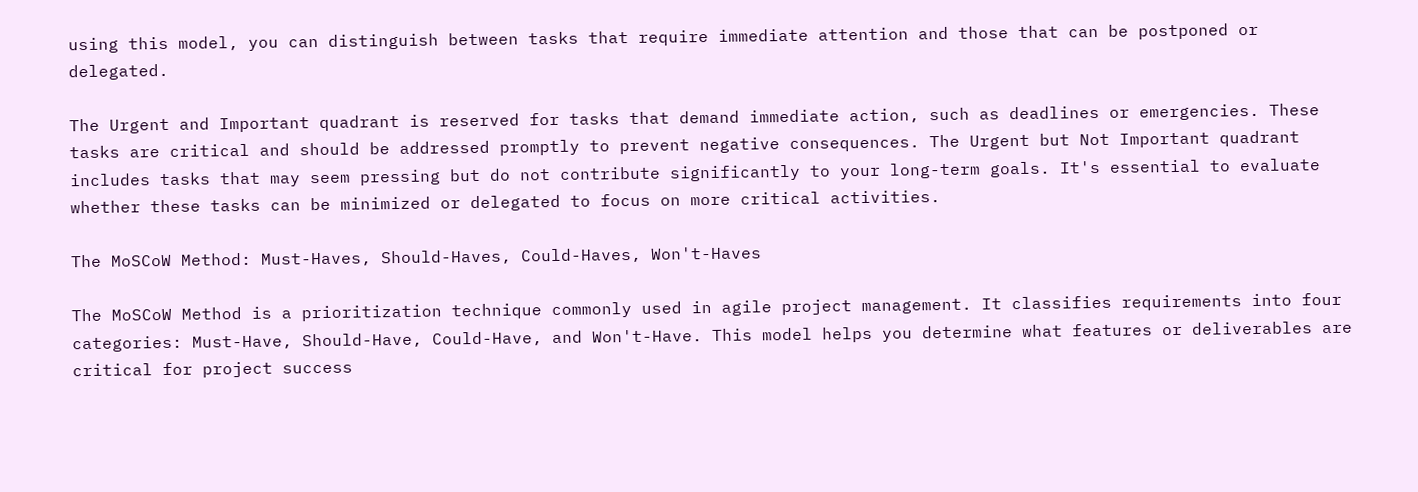using this model, you can distinguish between tasks that require immediate attention and those that can be postponed or delegated.

The Urgent and Important quadrant is reserved for tasks that demand immediate action, such as deadlines or emergencies. These tasks are critical and should be addressed promptly to prevent negative consequences. The Urgent but Not Important quadrant includes tasks that may seem pressing but do not contribute significantly to your long-term goals. It's essential to evaluate whether these tasks can be minimized or delegated to focus on more critical activities.

The MoSCoW Method: Must-Haves, Should-Haves, Could-Haves, Won't-Haves

The MoSCoW Method is a prioritization technique commonly used in agile project management. It classifies requirements into four categories: Must-Have, Should-Have, Could-Have, and Won't-Have. This model helps you determine what features or deliverables are critical for project success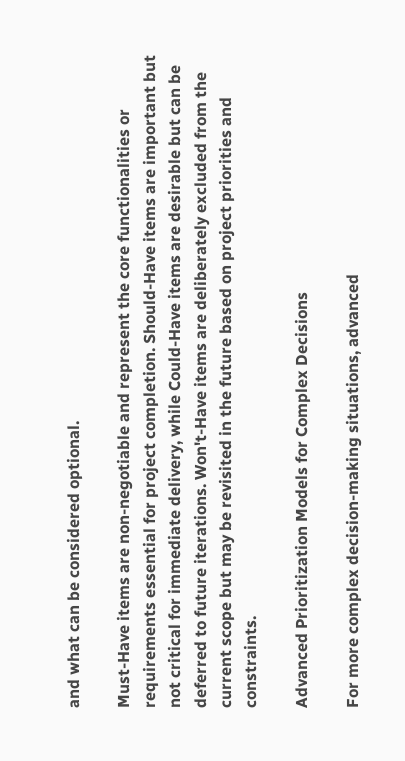and what can be considered optional.

Must-Have items are non-negotiable and represent the core functionalities or requirements essential for project completion. Should-Have items are important but not critical for immediate delivery, while Could-Have items are desirable but can be deferred to future iterations. Won't-Have items are deliberately excluded from the current scope but may be revisited in the future based on project priorities and constraints.

Advanced Prioritization Models for Complex Decisions

For more complex decision-making situations, advanced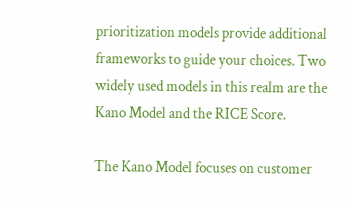prioritization models provide additional frameworks to guide your choices. Two widely used models in this realm are the Kano Model and the RICE Score.

The Kano Model focuses on customer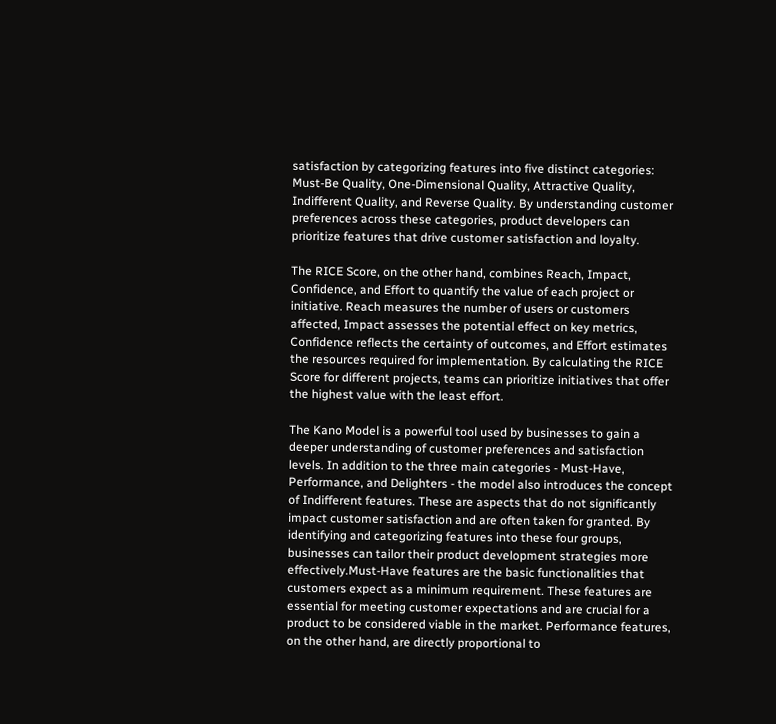satisfaction by categorizing features into five distinct categories: Must-Be Quality, One-Dimensional Quality, Attractive Quality, Indifferent Quality, and Reverse Quality. By understanding customer preferences across these categories, product developers can prioritize features that drive customer satisfaction and loyalty.

The RICE Score, on the other hand, combines Reach, Impact, Confidence, and Effort to quantify the value of each project or initiative. Reach measures the number of users or customers affected, Impact assesses the potential effect on key metrics, Confidence reflects the certainty of outcomes, and Effort estimates the resources required for implementation. By calculating the RICE Score for different projects, teams can prioritize initiatives that offer the highest value with the least effort.

The Kano Model is a powerful tool used by businesses to gain a deeper understanding of customer preferences and satisfaction levels. In addition to the three main categories - Must-Have, Performance, and Delighters - the model also introduces the concept of Indifferent features. These are aspects that do not significantly impact customer satisfaction and are often taken for granted. By identifying and categorizing features into these four groups, businesses can tailor their product development strategies more effectively.Must-Have features are the basic functionalities that customers expect as a minimum requirement. These features are essential for meeting customer expectations and are crucial for a product to be considered viable in the market. Performance features, on the other hand, are directly proportional to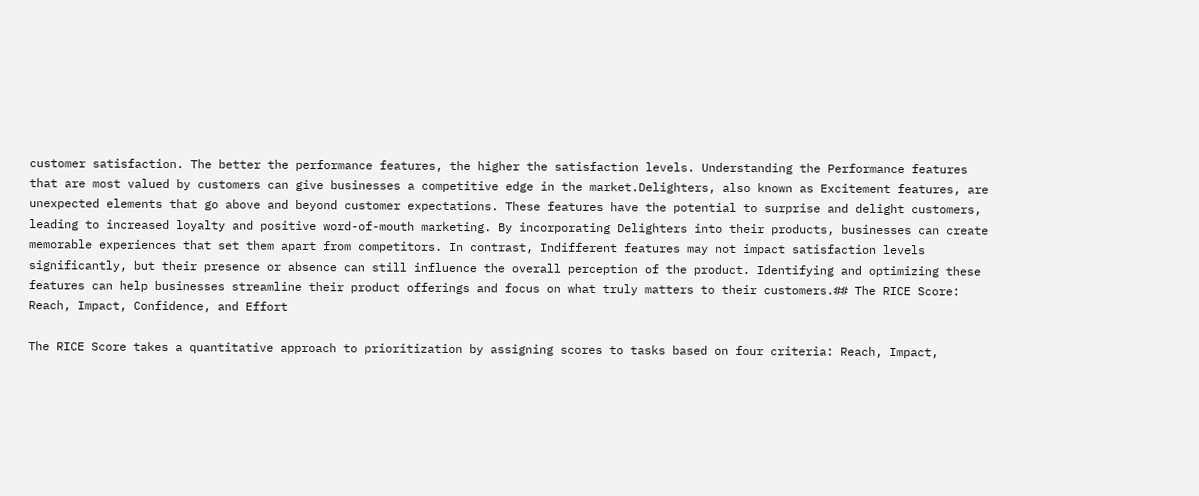customer satisfaction. The better the performance features, the higher the satisfaction levels. Understanding the Performance features that are most valued by customers can give businesses a competitive edge in the market.Delighters, also known as Excitement features, are unexpected elements that go above and beyond customer expectations. These features have the potential to surprise and delight customers, leading to increased loyalty and positive word-of-mouth marketing. By incorporating Delighters into their products, businesses can create memorable experiences that set them apart from competitors. In contrast, Indifferent features may not impact satisfaction levels significantly, but their presence or absence can still influence the overall perception of the product. Identifying and optimizing these features can help businesses streamline their product offerings and focus on what truly matters to their customers.## The RICE Score: Reach, Impact, Confidence, and Effort

The RICE Score takes a quantitative approach to prioritization by assigning scores to tasks based on four criteria: Reach, Impact,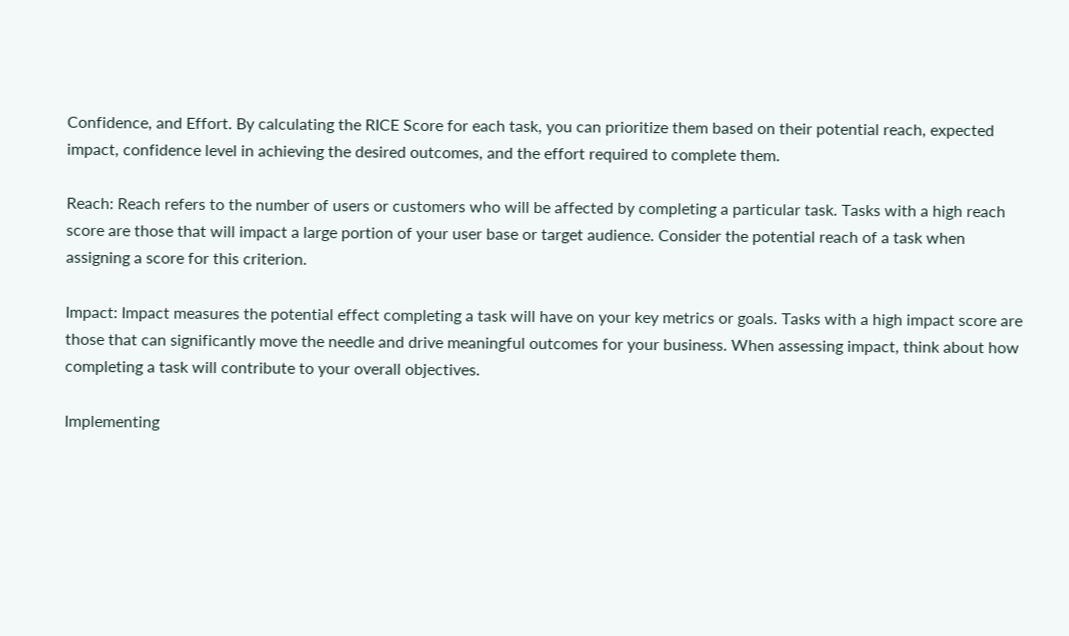Confidence, and Effort. By calculating the RICE Score for each task, you can prioritize them based on their potential reach, expected impact, confidence level in achieving the desired outcomes, and the effort required to complete them.

Reach: Reach refers to the number of users or customers who will be affected by completing a particular task. Tasks with a high reach score are those that will impact a large portion of your user base or target audience. Consider the potential reach of a task when assigning a score for this criterion.

Impact: Impact measures the potential effect completing a task will have on your key metrics or goals. Tasks with a high impact score are those that can significantly move the needle and drive meaningful outcomes for your business. When assessing impact, think about how completing a task will contribute to your overall objectives.

Implementing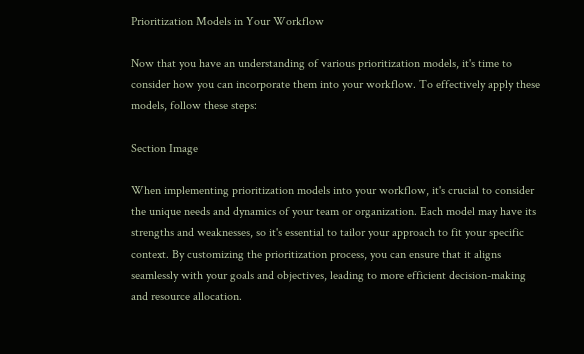Prioritization Models in Your Workflow

Now that you have an understanding of various prioritization models, it's time to consider how you can incorporate them into your workflow. To effectively apply these models, follow these steps:

Section Image

When implementing prioritization models into your workflow, it's crucial to consider the unique needs and dynamics of your team or organization. Each model may have its strengths and weaknesses, so it's essential to tailor your approach to fit your specific context. By customizing the prioritization process, you can ensure that it aligns seamlessly with your goals and objectives, leading to more efficient decision-making and resource allocation.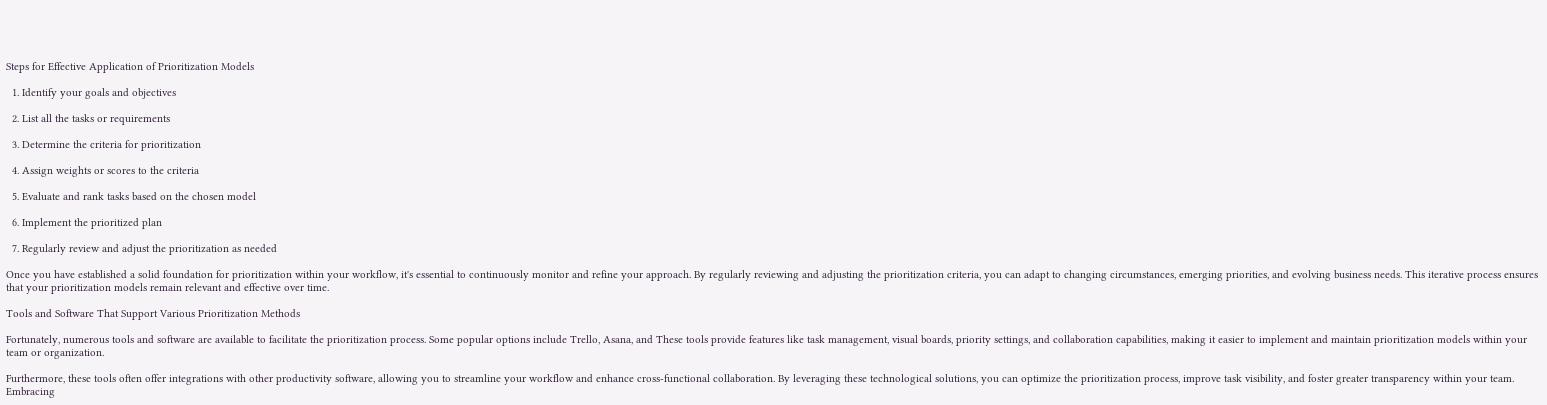Steps for Effective Application of Prioritization Models

  1. Identify your goals and objectives

  2. List all the tasks or requirements

  3. Determine the criteria for prioritization

  4. Assign weights or scores to the criteria

  5. Evaluate and rank tasks based on the chosen model

  6. Implement the prioritized plan

  7. Regularly review and adjust the prioritization as needed

Once you have established a solid foundation for prioritization within your workflow, it's essential to continuously monitor and refine your approach. By regularly reviewing and adjusting the prioritization criteria, you can adapt to changing circumstances, emerging priorities, and evolving business needs. This iterative process ensures that your prioritization models remain relevant and effective over time.

Tools and Software That Support Various Prioritization Methods

Fortunately, numerous tools and software are available to facilitate the prioritization process. Some popular options include Trello, Asana, and These tools provide features like task management, visual boards, priority settings, and collaboration capabilities, making it easier to implement and maintain prioritization models within your team or organization.

Furthermore, these tools often offer integrations with other productivity software, allowing you to streamline your workflow and enhance cross-functional collaboration. By leveraging these technological solutions, you can optimize the prioritization process, improve task visibility, and foster greater transparency within your team. Embracing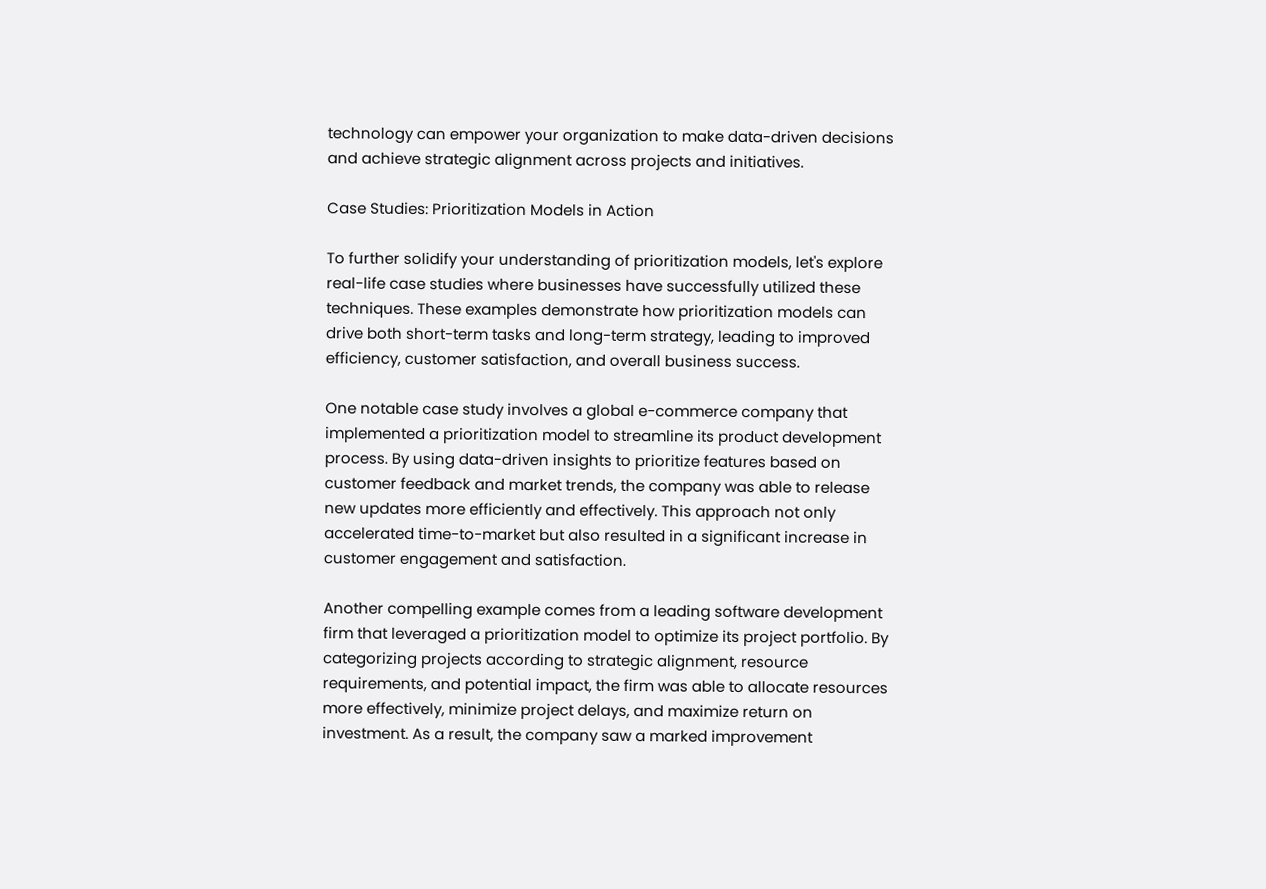technology can empower your organization to make data-driven decisions and achieve strategic alignment across projects and initiatives.

Case Studies: Prioritization Models in Action

To further solidify your understanding of prioritization models, let's explore real-life case studies where businesses have successfully utilized these techniques. These examples demonstrate how prioritization models can drive both short-term tasks and long-term strategy, leading to improved efficiency, customer satisfaction, and overall business success.

One notable case study involves a global e-commerce company that implemented a prioritization model to streamline its product development process. By using data-driven insights to prioritize features based on customer feedback and market trends, the company was able to release new updates more efficiently and effectively. This approach not only accelerated time-to-market but also resulted in a significant increase in customer engagement and satisfaction.

Another compelling example comes from a leading software development firm that leveraged a prioritization model to optimize its project portfolio. By categorizing projects according to strategic alignment, resource requirements, and potential impact, the firm was able to allocate resources more effectively, minimize project delays, and maximize return on investment. As a result, the company saw a marked improvement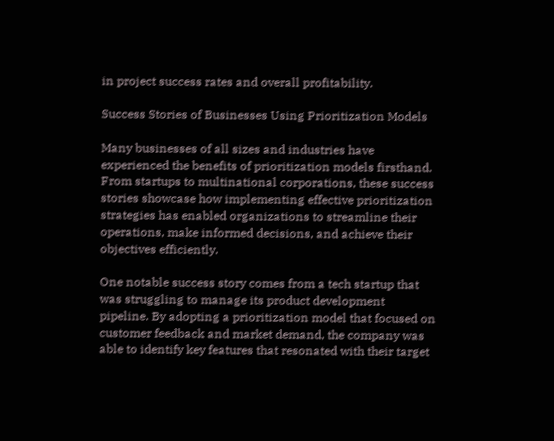in project success rates and overall profitability.

Success Stories of Businesses Using Prioritization Models

Many businesses of all sizes and industries have experienced the benefits of prioritization models firsthand. From startups to multinational corporations, these success stories showcase how implementing effective prioritization strategies has enabled organizations to streamline their operations, make informed decisions, and achieve their objectives efficiently.

One notable success story comes from a tech startup that was struggling to manage its product development pipeline. By adopting a prioritization model that focused on customer feedback and market demand, the company was able to identify key features that resonated with their target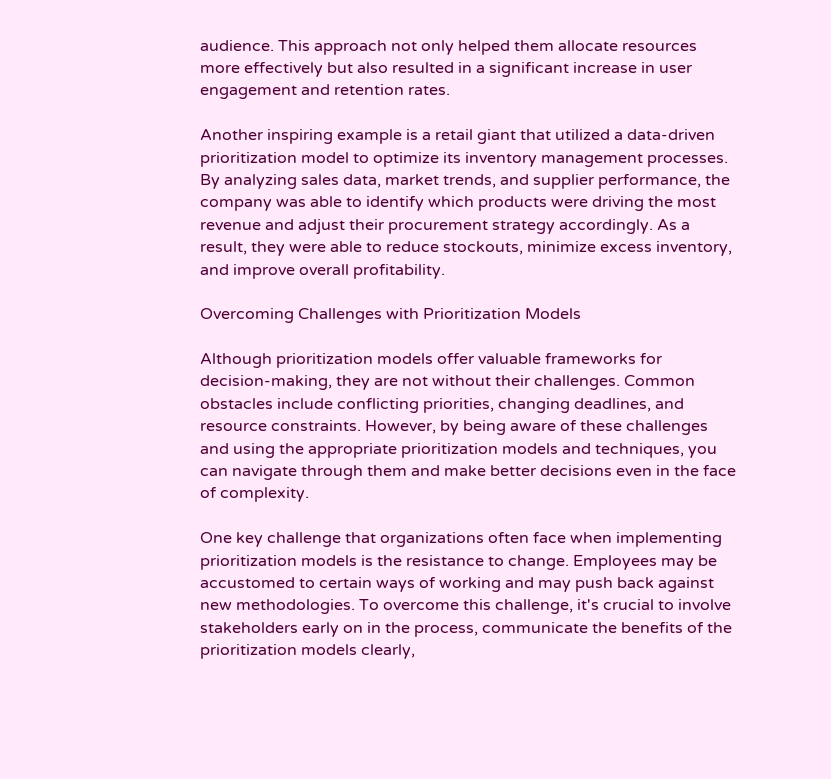audience. This approach not only helped them allocate resources more effectively but also resulted in a significant increase in user engagement and retention rates.

Another inspiring example is a retail giant that utilized a data-driven prioritization model to optimize its inventory management processes. By analyzing sales data, market trends, and supplier performance, the company was able to identify which products were driving the most revenue and adjust their procurement strategy accordingly. As a result, they were able to reduce stockouts, minimize excess inventory, and improve overall profitability.

Overcoming Challenges with Prioritization Models

Although prioritization models offer valuable frameworks for decision-making, they are not without their challenges. Common obstacles include conflicting priorities, changing deadlines, and resource constraints. However, by being aware of these challenges and using the appropriate prioritization models and techniques, you can navigate through them and make better decisions even in the face of complexity.

One key challenge that organizations often face when implementing prioritization models is the resistance to change. Employees may be accustomed to certain ways of working and may push back against new methodologies. To overcome this challenge, it's crucial to involve stakeholders early on in the process, communicate the benefits of the prioritization models clearly,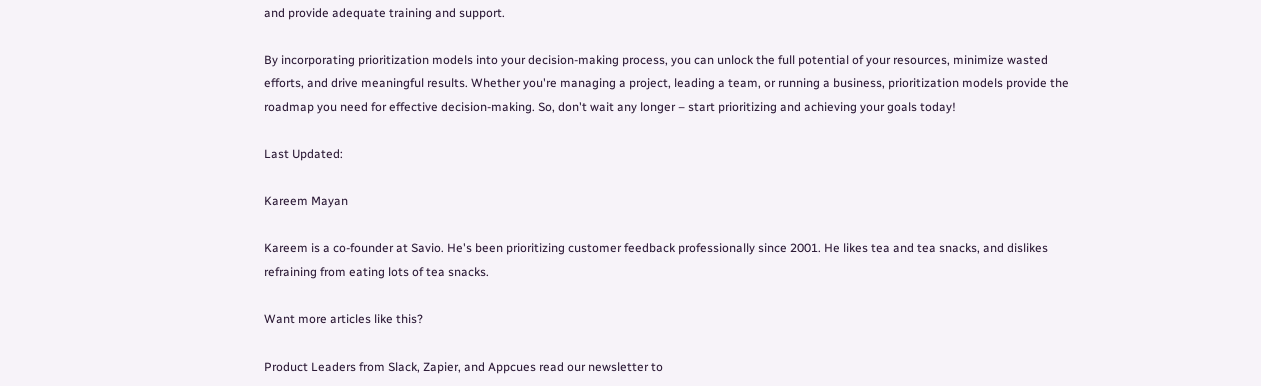and provide adequate training and support.

By incorporating prioritization models into your decision-making process, you can unlock the full potential of your resources, minimize wasted efforts, and drive meaningful results. Whether you're managing a project, leading a team, or running a business, prioritization models provide the roadmap you need for effective decision-making. So, don't wait any longer – start prioritizing and achieving your goals today!

Last Updated:

Kareem Mayan

Kareem is a co-founder at Savio. He's been prioritizing customer feedback professionally since 2001. He likes tea and tea snacks, and dislikes refraining from eating lots of tea snacks.

Want more articles like this?

Product Leaders from Slack, Zapier, and Appcues read our newsletter to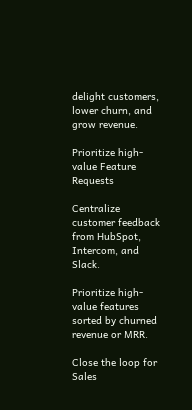delight customers, lower churn, and grow revenue.

Prioritize high-value Feature Requests

Centralize customer feedback from HubSpot, Intercom, and Slack.

Prioritize high-value features sorted by churned revenue or MRR.

Close the loop for Sales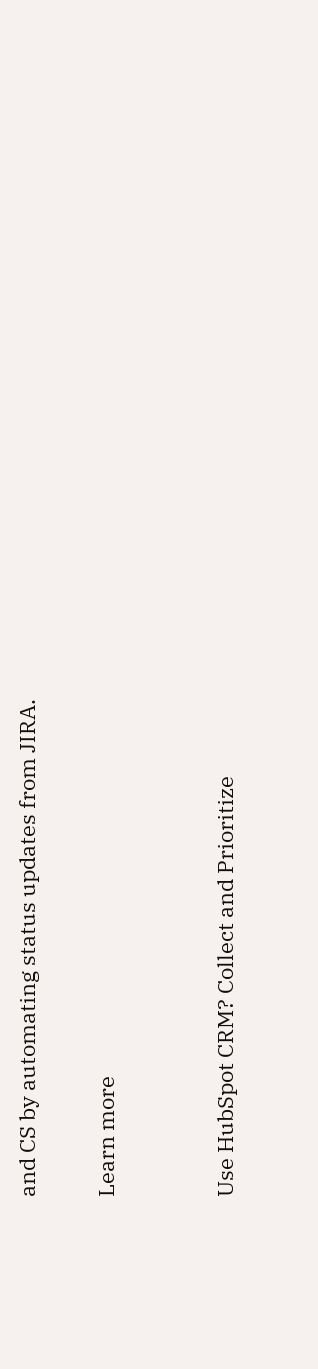and CS by automating status updates from JIRA.

Learn more


Use HubSpot CRM? Collect and Prioritize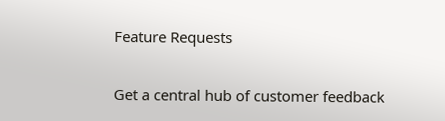Feature Requests

Get a central hub of customer feedback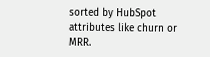sorted by HubSpot attributes like churn or MRR.